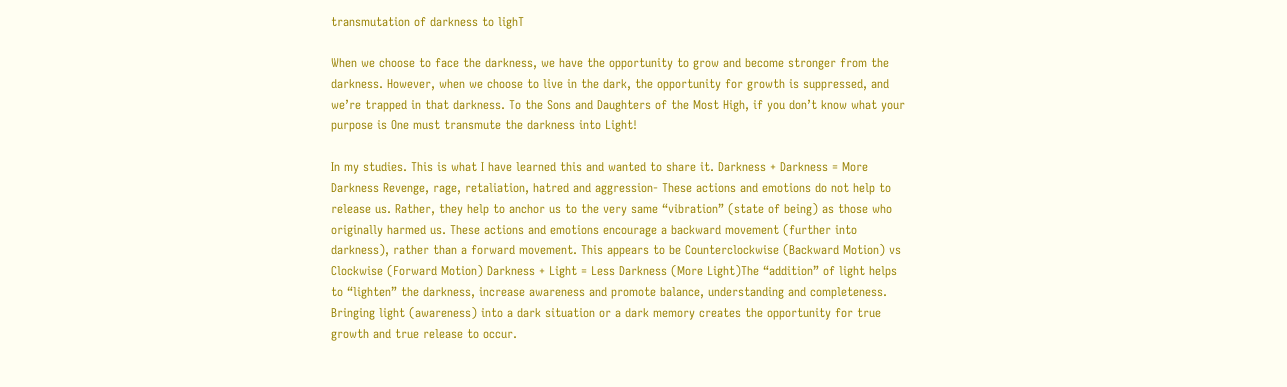transmutation of darkness to lighT

When we choose to face the darkness, we have the opportunity to grow and become stronger from the darkness. However, when we choose to live in the dark, the opportunity for growth is suppressed, and we’re trapped in that darkness. To the Sons and Daughters of the Most High, if you don’t know what your purpose is One must transmute the darkness into Light!

In my studies. This is what I have learned this and wanted to share it. Darkness + Darkness = More Darkness Revenge, rage, retaliation, hatred and aggression- These actions and emotions do not help to release us. Rather, they help to anchor us to the very same “vibration” (state of being) as those who originally harmed us. These actions and emotions encourage a backward movement (further into darkness), rather than a forward movement. This appears to be Counterclockwise (Backward Motion) vs Clockwise (Forward Motion) Darkness + Light = Less Darkness (More Light)The “addition” of light helps to “lighten” the darkness, increase awareness and promote balance, understanding and completeness. Bringing light (awareness) into a dark situation or a dark memory creates the opportunity for true growth and true release to occur.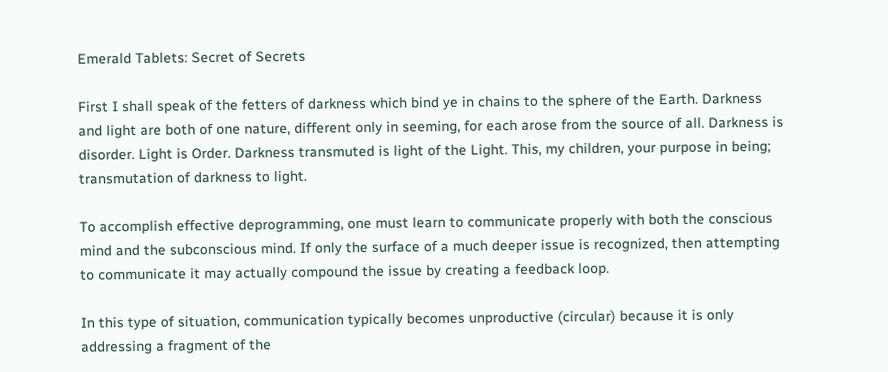Emerald Tablets: Secret of Secrets

First I shall speak of the fetters of darkness which bind ye in chains to the sphere of the Earth. Darkness and light are both of one nature, different only in seeming, for each arose from the source of all. Darkness is disorder. Light is Order. Darkness transmuted is light of the Light. This, my children, your purpose in being; transmutation of darkness to light.

To accomplish effective deprogramming, one must learn to communicate properly with both the conscious mind and the subconscious mind. If only the surface of a much deeper issue is recognized, then attempting to communicate it may actually compound the issue by creating a feedback loop.

In this type of situation, communication typically becomes unproductive (circular) because it is only addressing a fragment of the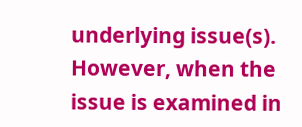underlying issue(s). However, when the issue is examined in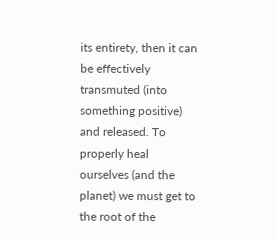its entirety, then it can be effectively transmuted (into something positive) and released. To properly heal ourselves (and the planet) we must get to the root of the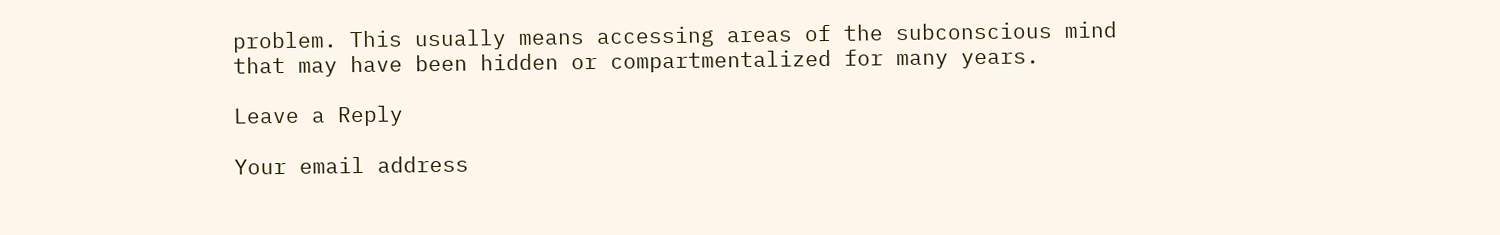problem. This usually means accessing areas of the subconscious mind that may have been hidden or compartmentalized for many years.

Leave a Reply

Your email address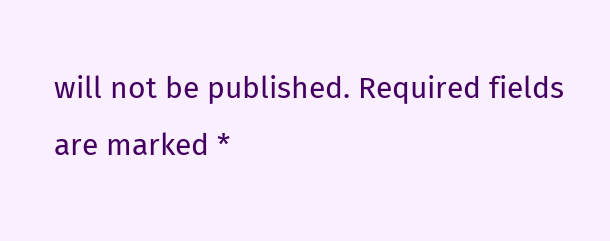will not be published. Required fields are marked *